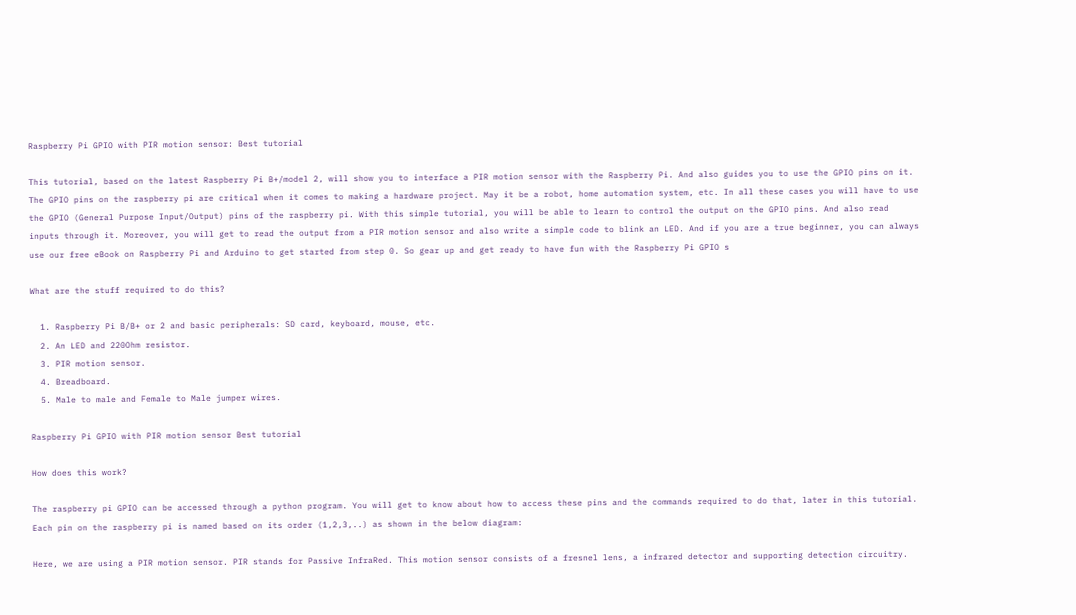Raspberry Pi GPIO with PIR motion sensor: Best tutorial

This tutorial, based on the latest Raspberry Pi B+/model 2, will show you to interface a PIR motion sensor with the Raspberry Pi. And also guides you to use the GPIO pins on it. The GPIO pins on the raspberry pi are critical when it comes to making a hardware project. May it be a robot, home automation system, etc. In all these cases you will have to use the GPIO (General Purpose Input/Output) pins of the raspberry pi. With this simple tutorial, you will be able to learn to control the output on the GPIO pins. And also read inputs through it. Moreover, you will get to read the output from a PIR motion sensor and also write a simple code to blink an LED. And if you are a true beginner, you can always use our free eBook on Raspberry Pi and Arduino to get started from step 0. So gear up and get ready to have fun with the Raspberry Pi GPIO s

What are the stuff required to do this?

  1. Raspberry Pi B/B+ or 2 and basic peripherals: SD card, keyboard, mouse, etc.
  2. An LED and 220Ohm resistor.
  3. PIR motion sensor.
  4. Breadboard.
  5. Male to male and Female to Male jumper wires.

Raspberry Pi GPIO with PIR motion sensor Best tutorial

How does this work?

The raspberry pi GPIO can be accessed through a python program. You will get to know about how to access these pins and the commands required to do that, later in this tutorial. Each pin on the raspberry pi is named based on its order (1,2,3,..) as shown in the below diagram:

Here, we are using a PIR motion sensor. PIR stands for Passive InfraRed. This motion sensor consists of a fresnel lens, a infrared detector and supporting detection circuitry.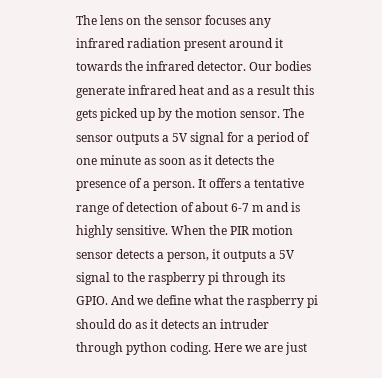The lens on the sensor focuses any infrared radiation present around it towards the infrared detector. Our bodies generate infrared heat and as a result this gets picked up by the motion sensor. The sensor outputs a 5V signal for a period of one minute as soon as it detects the presence of a person. It offers a tentative range of detection of about 6-7 m and is highly sensitive. When the PIR motion sensor detects a person, it outputs a 5V signal to the raspberry pi through its GPIO. And we define what the raspberry pi should do as it detects an intruder through python coding. Here we are just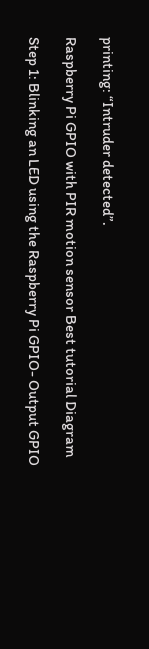printing: “Intruder detected”.

Raspberry Pi GPIO with PIR motion sensor Best tutorial Diagram

Step 1: Blinking an LED using the Raspberry Pi GPIO- Output GPIO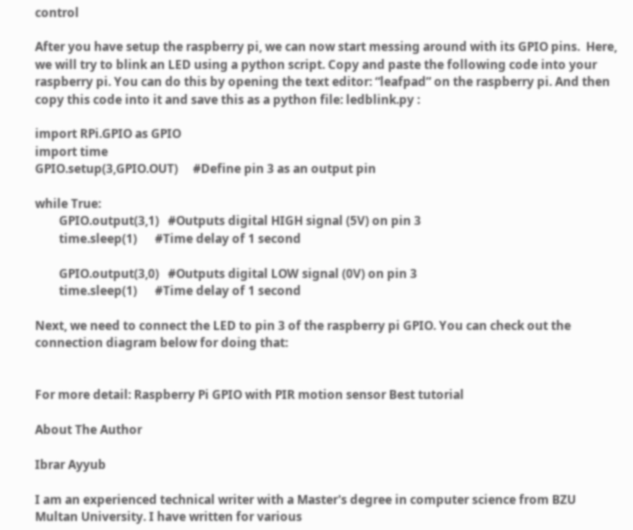control

After you have setup the raspberry pi, we can now start messing around with its GPIO pins.  Here, we will try to blink an LED using a python script. Copy and paste the following code into your raspberry pi. You can do this by opening the text editor: “leafpad” on the raspberry pi. And then copy this code into it and save this as a python file: ledblink.py :

import RPi.GPIO as GPIO
import time
GPIO.setup(3,GPIO.OUT)     #Define pin 3 as an output pin

while True:
        GPIO.output(3,1)   #Outputs digital HIGH signal (5V) on pin 3
        time.sleep(1)      #Time delay of 1 second

        GPIO.output(3,0)   #Outputs digital LOW signal (0V) on pin 3
        time.sleep(1)      #Time delay of 1 second

Next, we need to connect the LED to pin 3 of the raspberry pi GPIO. You can check out the connection diagram below for doing that:


For more detail: Raspberry Pi GPIO with PIR motion sensor Best tutorial

About The Author

Ibrar Ayyub

I am an experienced technical writer with a Master's degree in computer science from BZU Multan University. I have written for various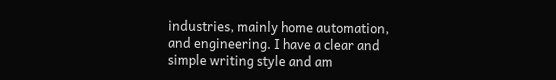industries, mainly home automation, and engineering. I have a clear and simple writing style and am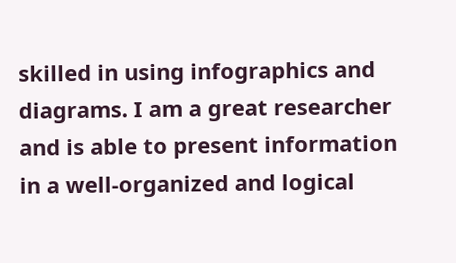skilled in using infographics and diagrams. I am a great researcher and is able to present information in a well-organized and logical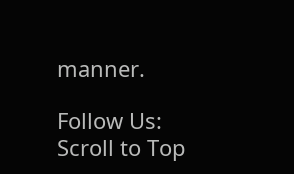manner.

Follow Us:
Scroll to Top